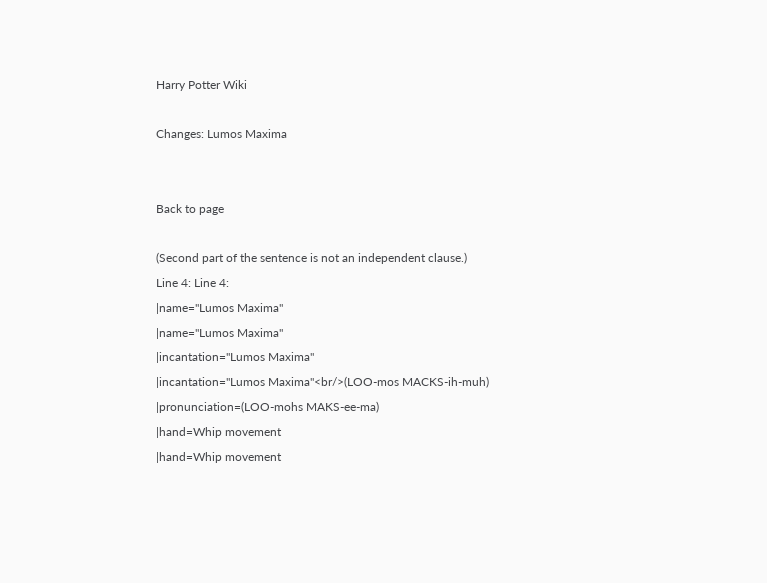Harry Potter Wiki

Changes: Lumos Maxima


Back to page

(Second part of the sentence is not an independent clause.)
Line 4: Line 4:
|name=''Lumos Maxima''
|name=''Lumos Maxima''
|incantation=''Lumos Maxima''
|incantation=''Lumos Maxima''<br/>(LOO-mos MACKS-ih-muh)
|pronunciation=(LOO-mohs MAKS-ee-ma)
|hand=Whip movement
|hand=Whip movement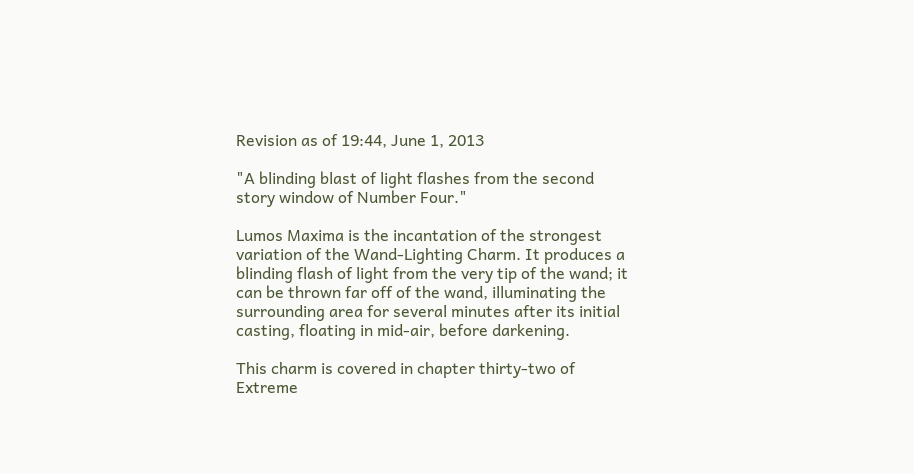Revision as of 19:44, June 1, 2013

"A blinding blast of light flashes from the second story window of Number Four."

Lumos Maxima is the incantation of the strongest variation of the Wand-Lighting Charm. It produces a blinding flash of light from the very tip of the wand; it can be thrown far off of the wand, illuminating the surrounding area for several minutes after its initial casting, floating in mid-air, before darkening.

This charm is covered in chapter thirty-two of Extreme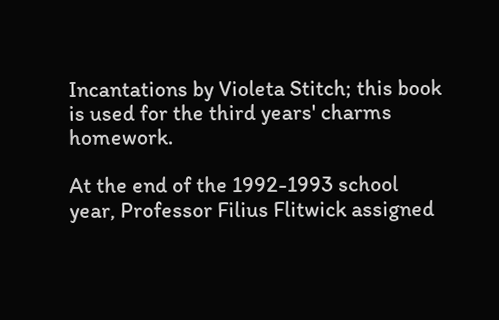Incantations by Violeta Stitch; this book is used for the third years' charms homework.

At the end of the 1992-1993 school year, Professor Filius Flitwick assigned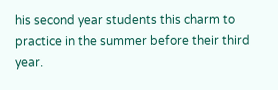his second year students this charm to practice in the summer before their third year.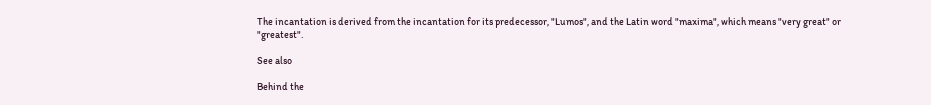The incantation is derived from the incantation for its predecessor, "Lumos", and the Latin word "maxima", which means "very great" or "greatest".

See also

Behind the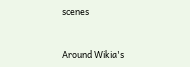scenes


Around Wikia's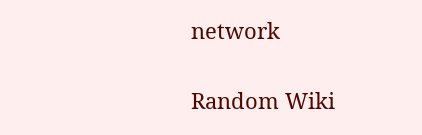network

Random Wiki